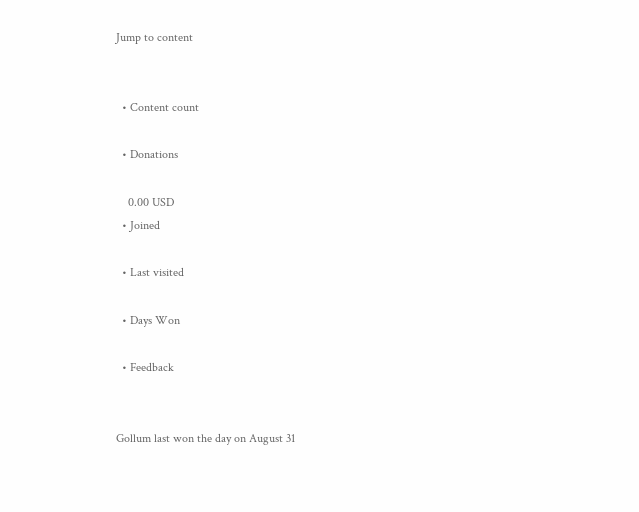Jump to content


  • Content count

  • Donations

    0.00 USD
  • Joined

  • Last visited

  • Days Won

  • Feedback


Gollum last won the day on August 31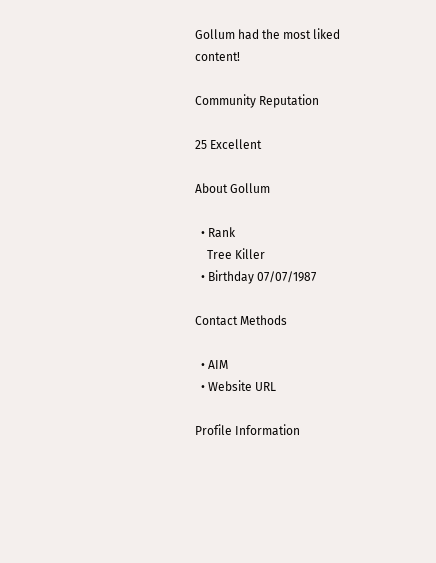Gollum had the most liked content!

Community Reputation

25 Excellent

About Gollum

  • Rank
    Tree Killer
  • Birthday 07/07/1987

Contact Methods

  • AIM
  • Website URL

Profile Information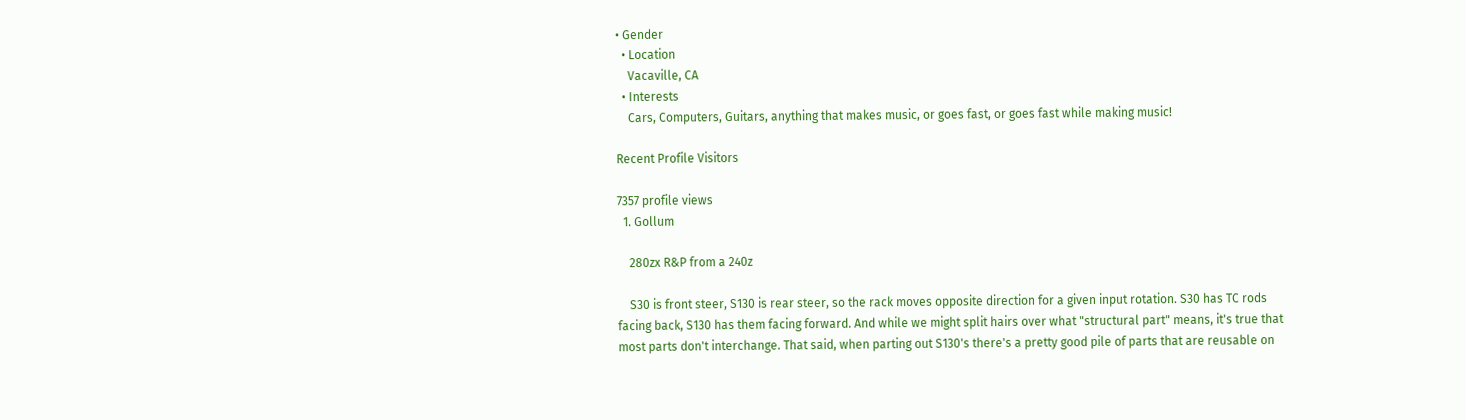• Gender
  • Location
    Vacaville, CA
  • Interests
    Cars, Computers, Guitars, anything that makes music, or goes fast, or goes fast while making music!

Recent Profile Visitors

7357 profile views
  1. Gollum

    280zx R&P from a 240z

    S30 is front steer, S130 is rear steer, so the rack moves opposite direction for a given input rotation. S30 has TC rods facing back, S130 has them facing forward. And while we might split hairs over what "structural part" means, it's true that most parts don't interchange. That said, when parting out S130's there's a pretty good pile of parts that are reusable on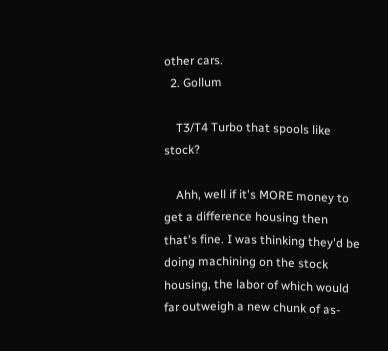other cars.
  2. Gollum

    T3/T4 Turbo that spools like stock?

    Ahh, well if it's MORE money to get a difference housing then that's fine. I was thinking they'd be doing machining on the stock housing, the labor of which would far outweigh a new chunk of as-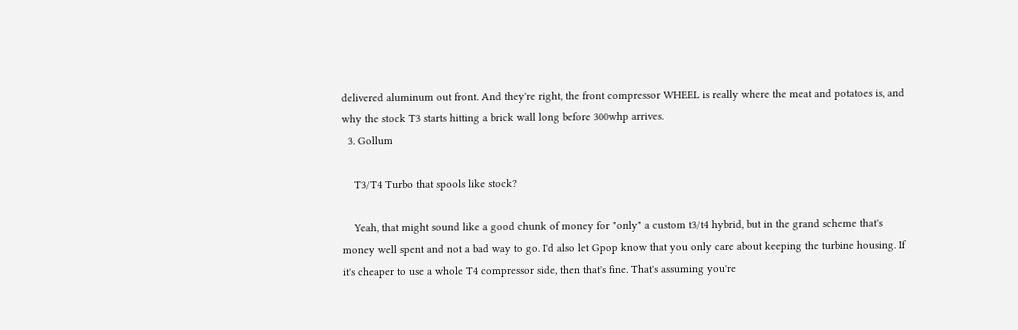delivered aluminum out front. And they're right, the front compressor WHEEL is really where the meat and potatoes is, and why the stock T3 starts hitting a brick wall long before 300whp arrives.
  3. Gollum

    T3/T4 Turbo that spools like stock?

    Yeah, that might sound like a good chunk of money for "only" a custom t3/t4 hybrid, but in the grand scheme that's money well spent and not a bad way to go. I'd also let Gpop know that you only care about keeping the turbine housing. If it's cheaper to use a whole T4 compressor side, then that's fine. That's assuming you're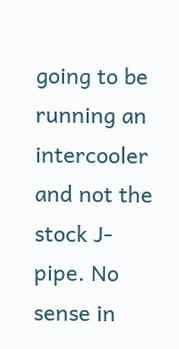going to be running an intercooler and not the stock J-pipe. No sense in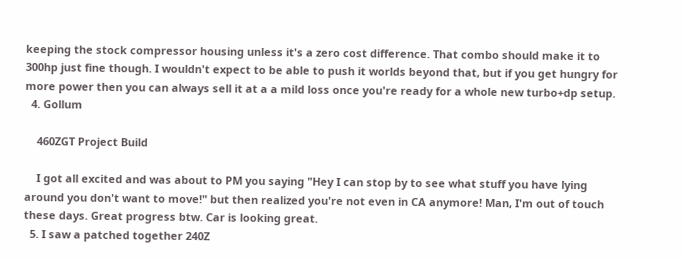keeping the stock compressor housing unless it's a zero cost difference. That combo should make it to 300hp just fine though. I wouldn't expect to be able to push it worlds beyond that, but if you get hungry for more power then you can always sell it at a a mild loss once you're ready for a whole new turbo+dp setup.
  4. Gollum

    460ZGT Project Build

    I got all excited and was about to PM you saying "Hey I can stop by to see what stuff you have lying around you don't want to move!" but then realized you're not even in CA anymore! Man, I'm out of touch these days. Great progress btw. Car is looking great.
  5. I saw a patched together 240Z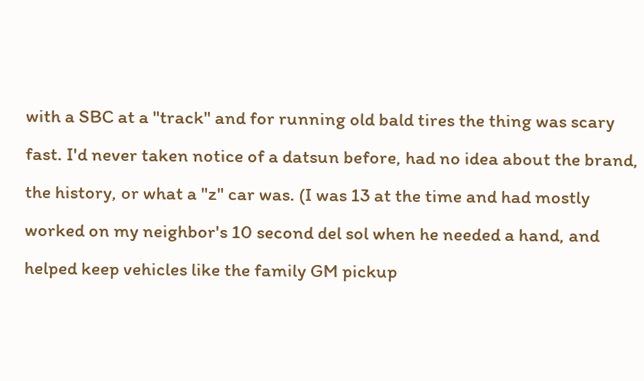with a SBC at a "track" and for running old bald tires the thing was scary fast. I'd never taken notice of a datsun before, had no idea about the brand, the history, or what a "z" car was. (I was 13 at the time and had mostly worked on my neighbor's 10 second del sol when he needed a hand, and helped keep vehicles like the family GM pickup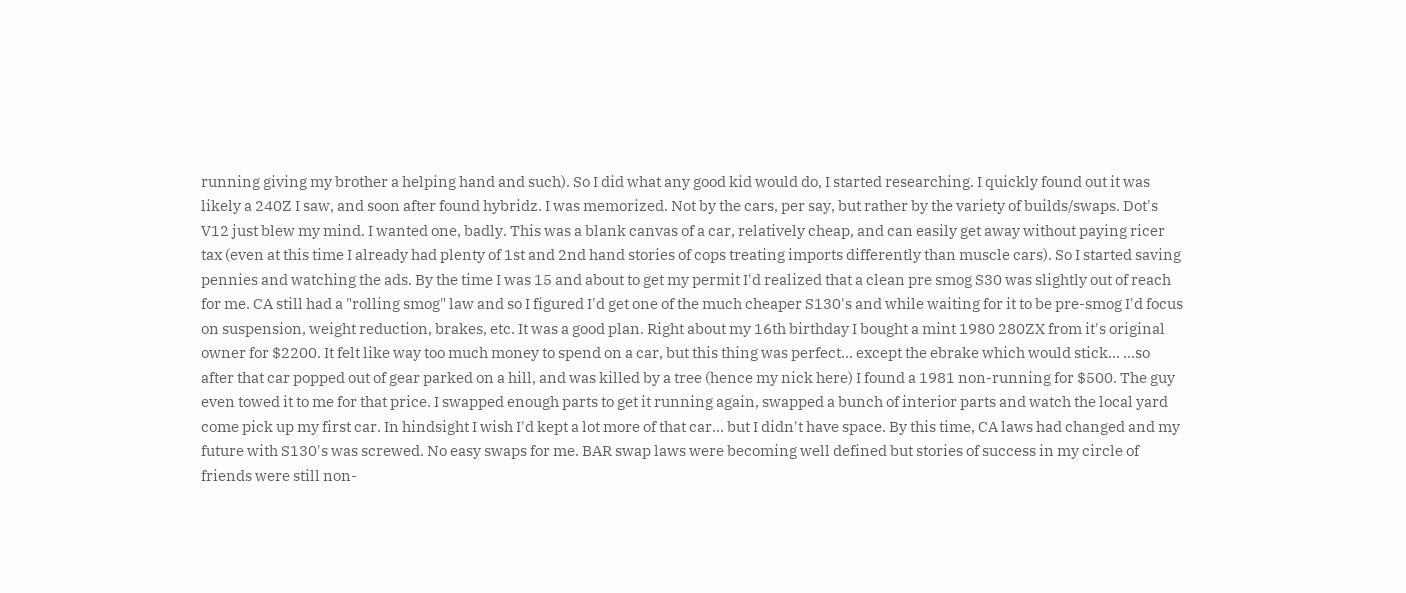running giving my brother a helping hand and such). So I did what any good kid would do, I started researching. I quickly found out it was likely a 240Z I saw, and soon after found hybridz. I was memorized. Not by the cars, per say, but rather by the variety of builds/swaps. Dot's V12 just blew my mind. I wanted one, badly. This was a blank canvas of a car, relatively cheap, and can easily get away without paying ricer tax (even at this time I already had plenty of 1st and 2nd hand stories of cops treating imports differently than muscle cars). So I started saving pennies and watching the ads. By the time I was 15 and about to get my permit I'd realized that a clean pre smog S30 was slightly out of reach for me. CA still had a "rolling smog" law and so I figured I'd get one of the much cheaper S130's and while waiting for it to be pre-smog I'd focus on suspension, weight reduction, brakes, etc. It was a good plan. Right about my 16th birthday I bought a mint 1980 280ZX from it's original owner for $2200. It felt like way too much money to spend on a car, but this thing was perfect... except the ebrake which would stick... ...so after that car popped out of gear parked on a hill, and was killed by a tree (hence my nick here) I found a 1981 non-running for $500. The guy even towed it to me for that price. I swapped enough parts to get it running again, swapped a bunch of interior parts and watch the local yard come pick up my first car. In hindsight I wish I'd kept a lot more of that car... but I didn't have space. By this time, CA laws had changed and my future with S130's was screwed. No easy swaps for me. BAR swap laws were becoming well defined but stories of success in my circle of friends were still non-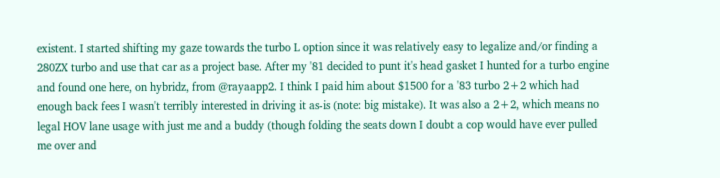existent. I started shifting my gaze towards the turbo L option since it was relatively easy to legalize and/or finding a 280ZX turbo and use that car as a project base. After my '81 decided to punt it's head gasket I hunted for a turbo engine and found one here, on hybridz, from @rayaapp2. I think I paid him about $1500 for a '83 turbo 2+2 which had enough back fees I wasn't terribly interested in driving it as-is (note: big mistake). It was also a 2+2, which means no legal HOV lane usage with just me and a buddy (though folding the seats down I doubt a cop would have ever pulled me over and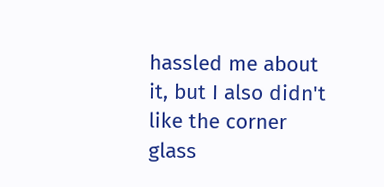hassled me about it, but I also didn't like the corner glass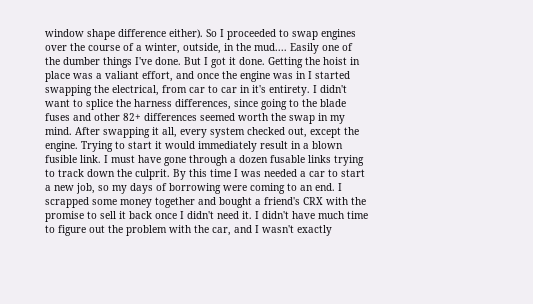window shape difference either). So I proceeded to swap engines over the course of a winter, outside, in the mud.... Easily one of the dumber things I've done. But I got it done. Getting the hoist in place was a valiant effort, and once the engine was in I started swapping the electrical, from car to car in it's entirety. I didn't want to splice the harness differences, since going to the blade fuses and other 82+ differences seemed worth the swap in my mind. After swapping it all, every system checked out, except the engine. Trying to start it would immediately result in a blown fusible link. I must have gone through a dozen fusable links trying to track down the culprit. By this time I was needed a car to start a new job, so my days of borrowing were coming to an end. I scrapped some money together and bought a friend's CRX with the promise to sell it back once I didn't need it. I didn't have much time to figure out the problem with the car, and I wasn't exactly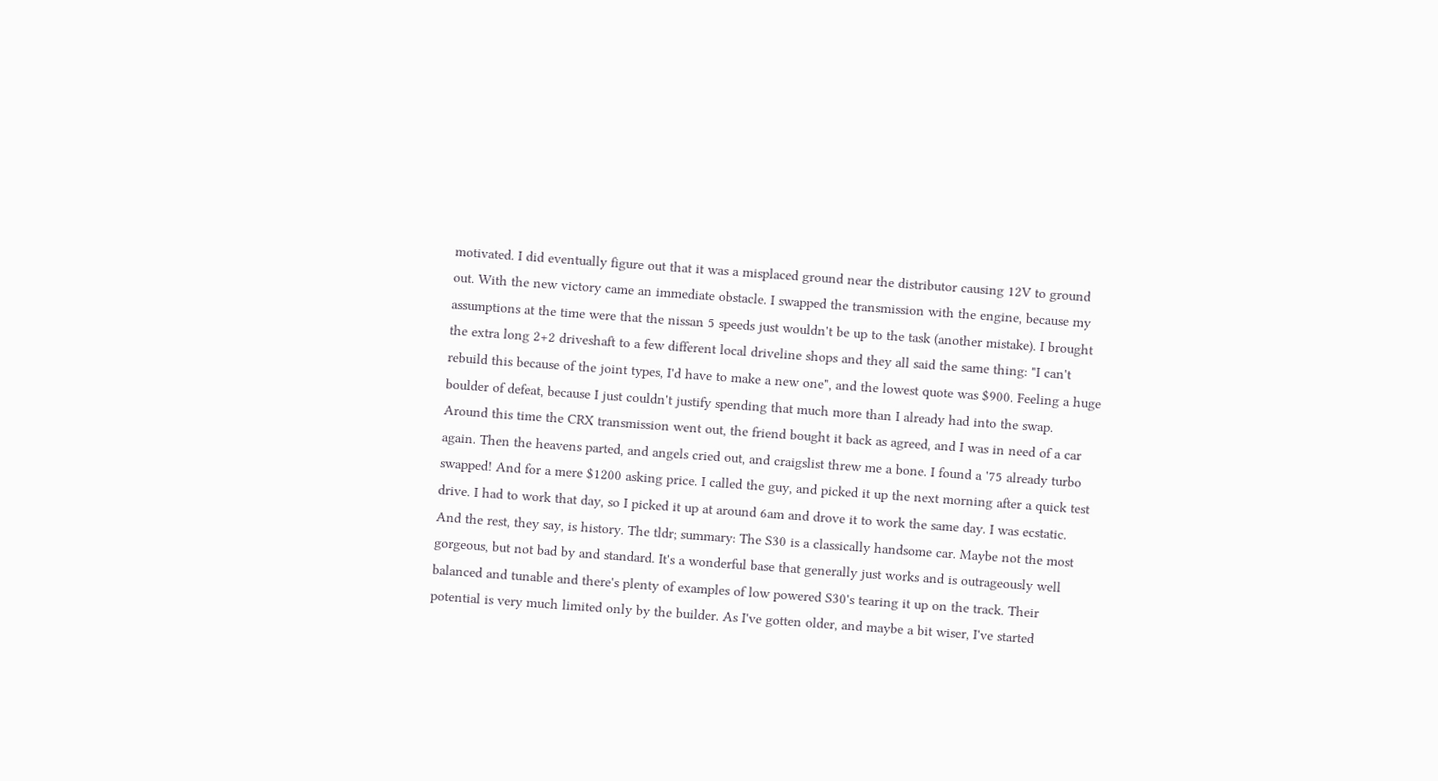motivated. I did eventually figure out that it was a misplaced ground near the distributor causing 12V to ground out. With the new victory came an immediate obstacle. I swapped the transmission with the engine, because my assumptions at the time were that the nissan 5 speeds just wouldn't be up to the task (another mistake). I brought the extra long 2+2 driveshaft to a few different local driveline shops and they all said the same thing: "I can't rebuild this because of the joint types, I'd have to make a new one", and the lowest quote was $900. Feeling a huge boulder of defeat, because I just couldn't justify spending that much more than I already had into the swap. Around this time the CRX transmission went out, the friend bought it back as agreed, and I was in need of a car again. Then the heavens parted, and angels cried out, and craigslist threw me a bone. I found a '75 already turbo swapped! And for a mere $1200 asking price. I called the guy, and picked it up the next morning after a quick test drive. I had to work that day, so I picked it up at around 6am and drove it to work the same day. I was ecstatic. And the rest, they say, is history. The tldr; summary: The S30 is a classically handsome car. Maybe not the most gorgeous, but not bad by and standard. It's a wonderful base that generally just works and is outrageously well balanced and tunable and there's plenty of examples of low powered S30's tearing it up on the track. Their potential is very much limited only by the builder. As I've gotten older, and maybe a bit wiser, I've started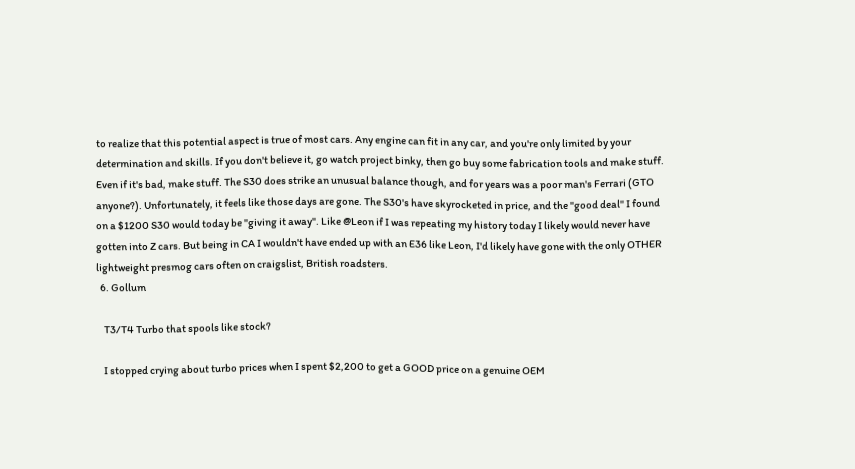to realize that this potential aspect is true of most cars. Any engine can fit in any car, and you're only limited by your determination and skills. If you don't believe it, go watch project binky, then go buy some fabrication tools and make stuff. Even if it's bad, make stuff. The S30 does strike an unusual balance though, and for years was a poor man's Ferrari (GTO anyone?). Unfortunately, it feels like those days are gone. The S30's have skyrocketed in price, and the "good deal" I found on a $1200 S30 would today be "giving it away". Like @Leon if I was repeating my history today I likely would never have gotten into Z cars. But being in CA I wouldn't have ended up with an E36 like Leon, I'd likely have gone with the only OTHER lightweight presmog cars often on craigslist, British roadsters.
  6. Gollum

    T3/T4 Turbo that spools like stock?

    I stopped crying about turbo prices when I spent $2,200 to get a GOOD price on a genuine OEM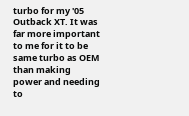turbo for my '05 Outback XT. It was far more important to me for it to be same turbo as OEM than making power and needing to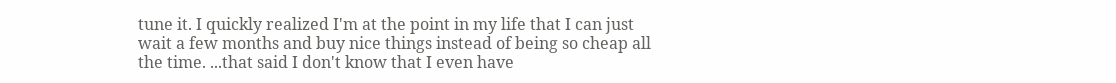tune it. I quickly realized I'm at the point in my life that I can just wait a few months and buy nice things instead of being so cheap all the time. ...that said I don't know that I even have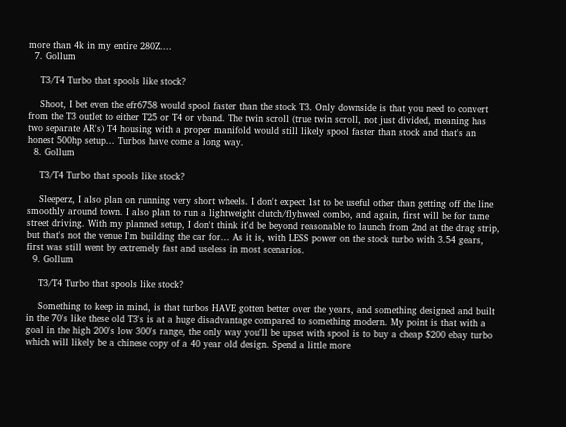more than 4k in my entire 280Z....
  7. Gollum

    T3/T4 Turbo that spools like stock?

    Shoot, I bet even the efr6758 would spool faster than the stock T3. Only downside is that you need to convert from the T3 outlet to either T25 or T4 or vband. The twin scroll (true twin scroll, not just divided, meaning has two separate AR's) T4 housing with a proper manifold would still likely spool faster than stock and that's an honest 500hp setup... Turbos have come a long way.
  8. Gollum

    T3/T4 Turbo that spools like stock?

    Sleeperz, I also plan on running very short wheels. I don't expect 1st to be useful other than getting off the line smoothly around town. I also plan to run a lightweight clutch/flyhweel combo, and again, first will be for tame street driving. With my planned setup, I don't think it'd be beyond reasonable to launch from 2nd at the drag strip, but that's not the venue I'm building the car for... As it is, with LESS power on the stock turbo with 3.54 gears, first was still went by extremely fast and useless in most scenarios.
  9. Gollum

    T3/T4 Turbo that spools like stock?

    Something to keep in mind, is that turbos HAVE gotten better over the years, and something designed and built in the 70's like these old T3's is at a huge disadvantage compared to something modern. My point is that with a goal in the high 200's low 300's range, the only way you'll be upset with spool is to buy a cheap $200 ebay turbo which will likely be a chinese copy of a 40 year old design. Spend a little more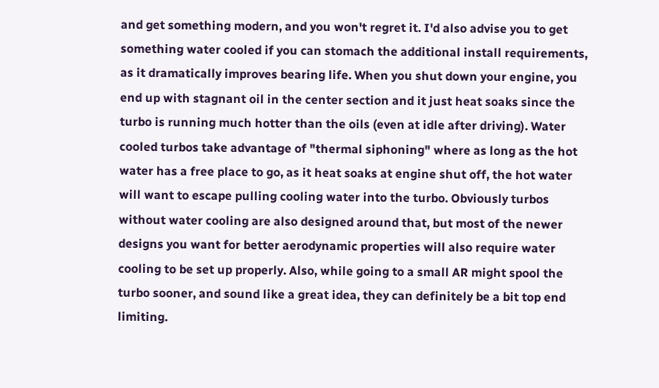and get something modern, and you won't regret it. I'd also advise you to get something water cooled if you can stomach the additional install requirements, as it dramatically improves bearing life. When you shut down your engine, you end up with stagnant oil in the center section and it just heat soaks since the turbo is running much hotter than the oils (even at idle after driving). Water cooled turbos take advantage of "thermal siphoning" where as long as the hot water has a free place to go, as it heat soaks at engine shut off, the hot water will want to escape pulling cooling water into the turbo. Obviously turbos without water cooling are also designed around that, but most of the newer designs you want for better aerodynamic properties will also require water cooling to be set up properly. Also, while going to a small AR might spool the turbo sooner, and sound like a great idea, they can definitely be a bit top end limiting.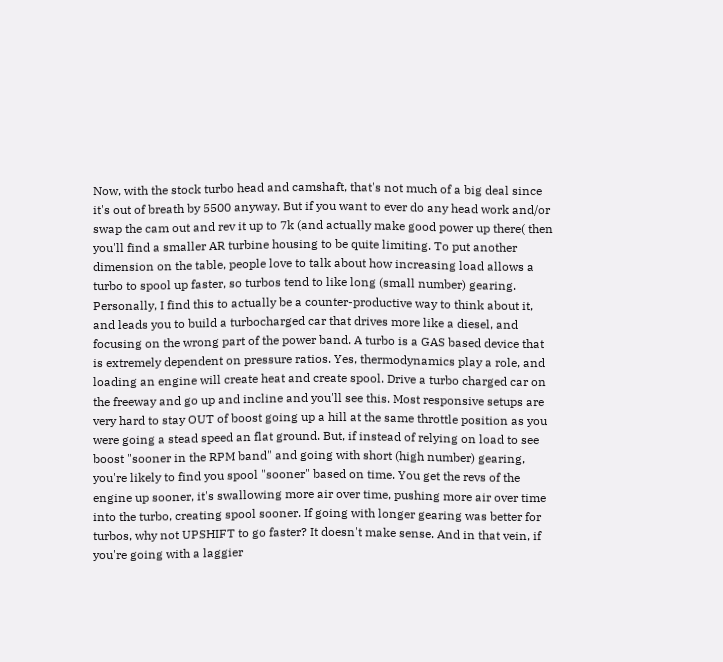Now, with the stock turbo head and camshaft, that's not much of a big deal since it's out of breath by 5500 anyway. But if you want to ever do any head work and/or swap the cam out and rev it up to 7k (and actually make good power up there( then you'll find a smaller AR turbine housing to be quite limiting. To put another dimension on the table, people love to talk about how increasing load allows a turbo to spool up faster, so turbos tend to like long (small number) gearing. Personally, I find this to actually be a counter-productive way to think about it, and leads you to build a turbocharged car that drives more like a diesel, and focusing on the wrong part of the power band. A turbo is a GAS based device that is extremely dependent on pressure ratios. Yes, thermodynamics play a role, and loading an engine will create heat and create spool. Drive a turbo charged car on the freeway and go up and incline and you'll see this. Most responsive setups are very hard to stay OUT of boost going up a hill at the same throttle position as you were going a stead speed an flat ground. But, if instead of relying on load to see boost "sooner in the RPM band" and going with short (high number) gearing, you're likely to find you spool "sooner" based on time. You get the revs of the engine up sooner, it's swallowing more air over time, pushing more air over time into the turbo, creating spool sooner. If going with longer gearing was better for turbos, why not UPSHIFT to go faster? It doesn't make sense. And in that vein, if you're going with a laggier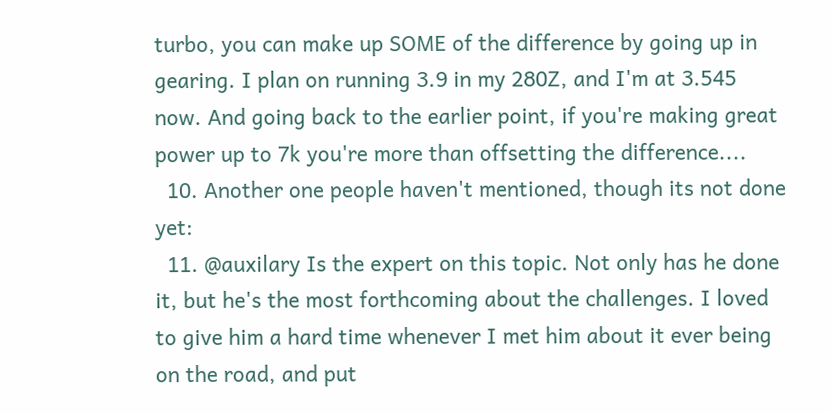turbo, you can make up SOME of the difference by going up in gearing. I plan on running 3.9 in my 280Z, and I'm at 3.545 now. And going back to the earlier point, if you're making great power up to 7k you're more than offsetting the difference....
  10. Another one people haven't mentioned, though its not done yet:
  11. @auxilary Is the expert on this topic. Not only has he done it, but he's the most forthcoming about the challenges. I loved to give him a hard time whenever I met him about it ever being on the road, and put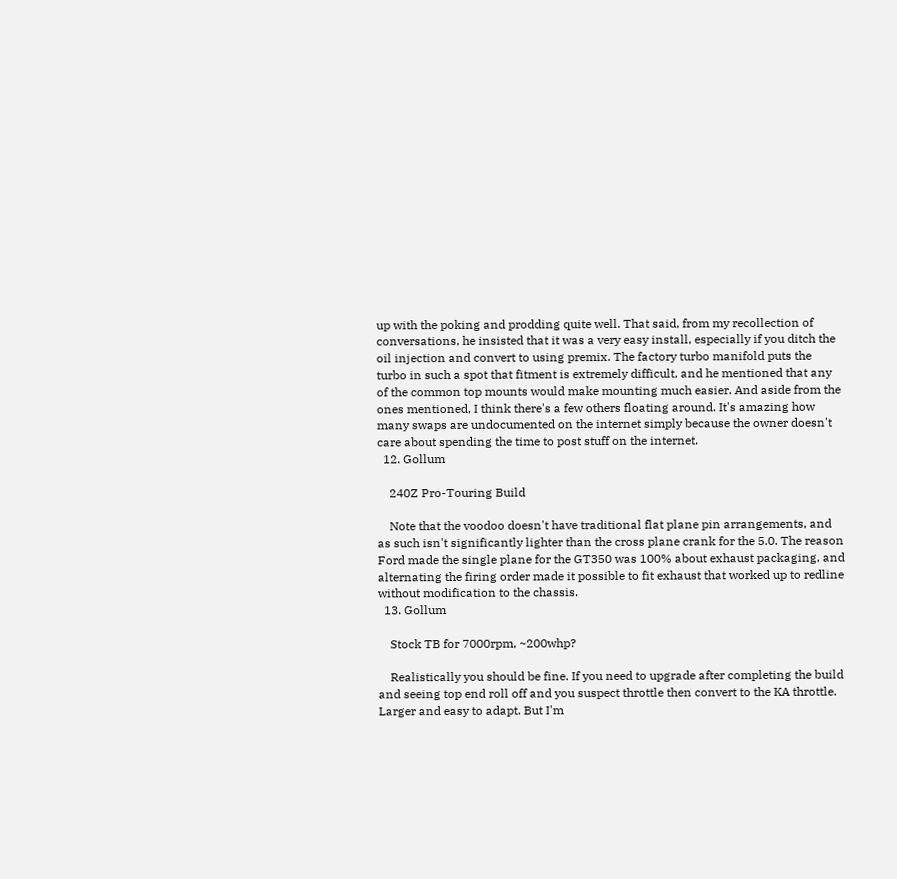up with the poking and prodding quite well. That said, from my recollection of conversations, he insisted that it was a very easy install, especially if you ditch the oil injection and convert to using premix. The factory turbo manifold puts the turbo in such a spot that fitment is extremely difficult, and he mentioned that any of the common top mounts would make mounting much easier. And aside from the ones mentioned, I think there's a few others floating around. It's amazing how many swaps are undocumented on the internet simply because the owner doesn't care about spending the time to post stuff on the internet.
  12. Gollum

    240Z Pro-Touring Build

    Note that the voodoo doesn't have traditional flat plane pin arrangements, and as such isn't significantly lighter than the cross plane crank for the 5.0. The reason Ford made the single plane for the GT350 was 100% about exhaust packaging, and alternating the firing order made it possible to fit exhaust that worked up to redline without modification to the chassis.
  13. Gollum

    Stock TB for 7000rpm, ~200whp?

    Realistically you should be fine. If you need to upgrade after completing the build and seeing top end roll off and you suspect throttle then convert to the KA throttle. Larger and easy to adapt. But I'm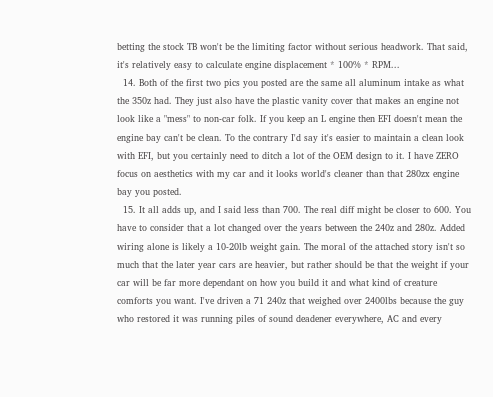betting the stock TB won't be the limiting factor without serious headwork. That said, it's relatively easy to calculate engine displacement * 100% * RPM...
  14. Both of the first two pics you posted are the same all aluminum intake as what the 350z had. They just also have the plastic vanity cover that makes an engine not look like a "mess" to non-car folk. If you keep an L engine then EFI doesn't mean the engine bay can't be clean. To the contrary I'd say it's easier to maintain a clean look with EFI, but you certainly need to ditch a lot of the OEM design to it. I have ZERO focus on aesthetics with my car and it looks world's cleaner than that 280zx engine bay you posted.
  15. It all adds up, and I said less than 700. The real diff might be closer to 600. You have to consider that a lot changed over the years between the 240z and 280z. Added wiring alone is likely a 10-20lb weight gain. The moral of the attached story isn't so much that the later year cars are heavier, but rather should be that the weight if your car will be far more dependant on how you build it and what kind of creature comforts you want. I've driven a 71 240z that weighed over 2400lbs because the guy who restored it was running piles of sound deadener everywhere, AC and every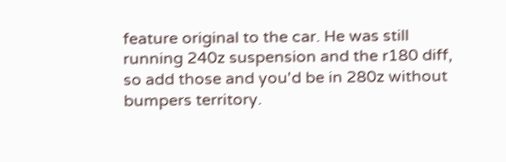feature original to the car. He was still running 240z suspension and the r180 diff, so add those and you'd be in 280z without bumpers territory.